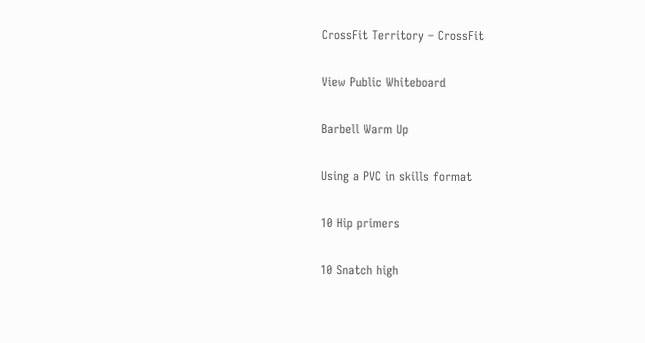CrossFit Territory – CrossFit

View Public Whiteboard

Barbell Warm Up

Using a PVC in skills format

10 Hip primers

10 Snatch high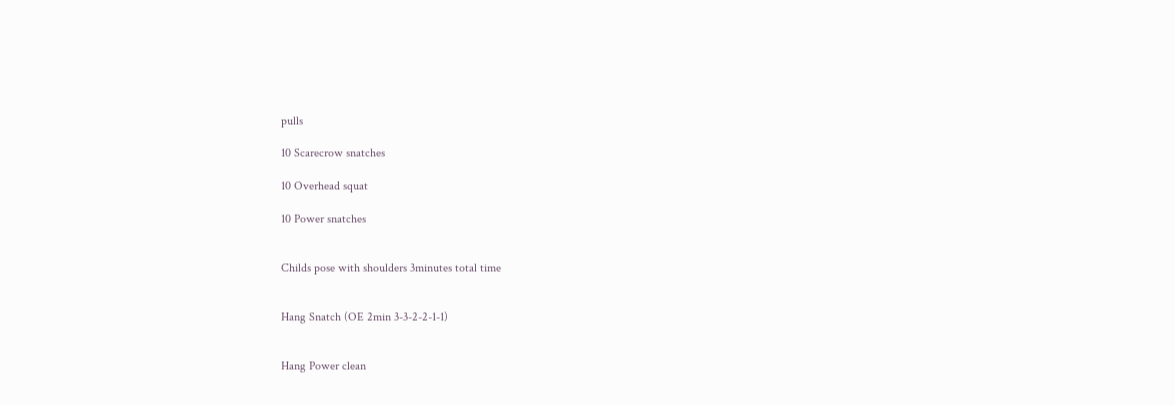pulls

10 Scarecrow snatches

10 Overhead squat

10 Power snatches


Childs pose with shoulders 3minutes total time


Hang Snatch (OE 2min 3-3-2-2-1-1)


Hang Power clean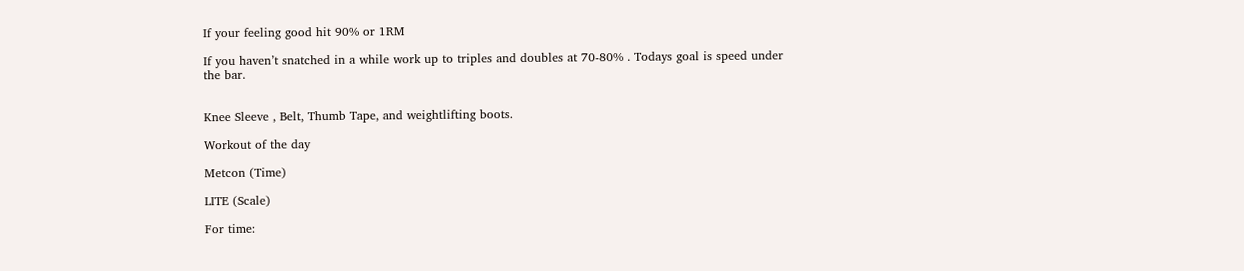If your feeling good hit 90% or 1RM

If you haven’t snatched in a while work up to triples and doubles at 70-80% . Todays goal is speed under the bar.


Knee Sleeve , Belt, Thumb Tape, and weightlifting boots.

Workout of the day

Metcon (Time)

LITE (Scale)

For time: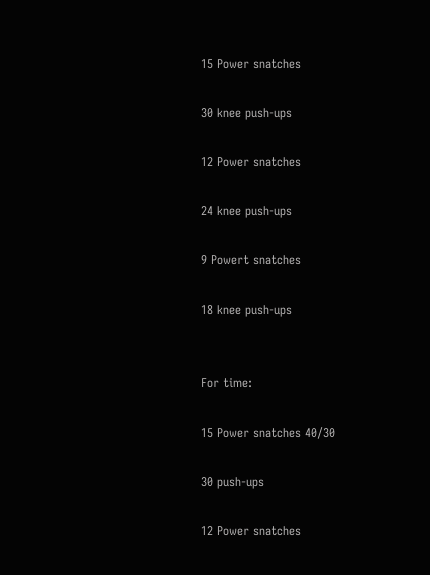15 Power snatches

30 knee push-ups

12 Power snatches

24 knee push-ups

9 Powert snatches

18 knee push-ups


For time:

15 Power snatches 40/30

30 push-ups

12 Power snatches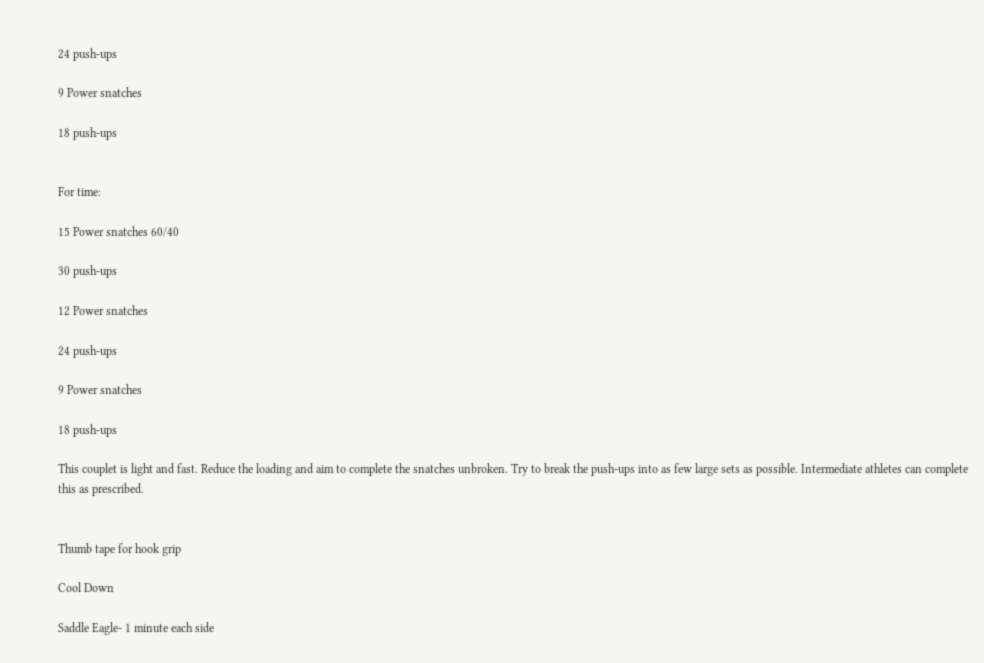24 push-ups

9 Power snatches

18 push-ups


For time:

15 Power snatches 60/40

30 push-ups

12 Power snatches

24 push-ups

9 Power snatches

18 push-ups

This couplet is light and fast. Reduce the loading and aim to complete the snatches unbroken. Try to break the push-ups into as few large sets as possible. Intermediate athletes can complete this as prescribed.


Thumb tape for hook grip

Cool Down

Saddle Eagle- 1 minute each side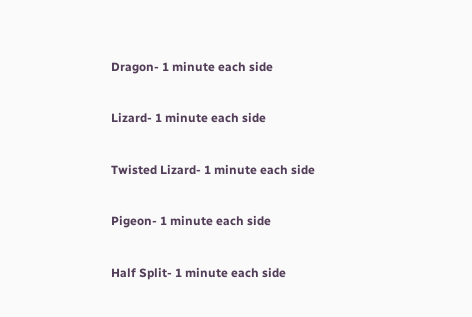Dragon- 1 minute each side

Lizard- 1 minute each side

Twisted Lizard- 1 minute each side

Pigeon- 1 minute each side

Half Split- 1 minute each side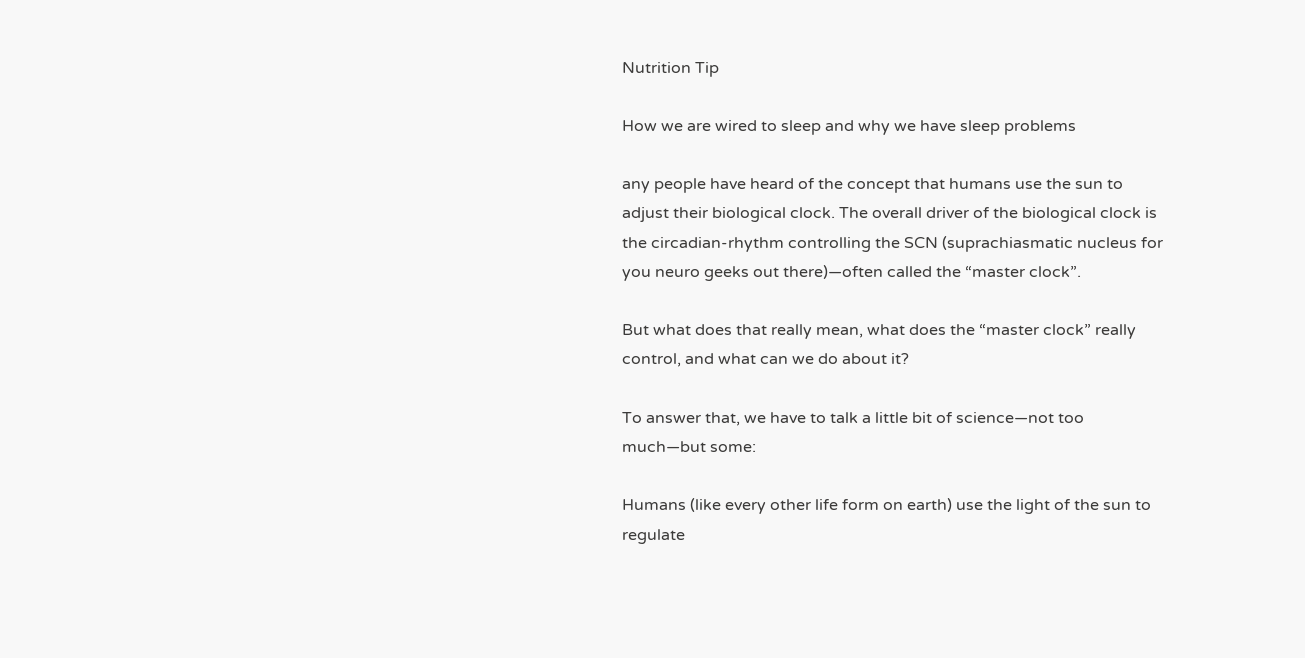Nutrition Tip

How we are wired to sleep and why we have sleep problems

any people have heard of the concept that humans use the sun to adjust their biological clock. The overall driver of the biological clock is the circadian-rhythm controlling the SCN (suprachiasmatic nucleus for you neuro geeks out there)—often called the “master clock”.

But what does that really mean, what does the “master clock” really control, and what can we do about it?

To answer that, we have to talk a little bit of science—not too much—but some:

Humans (like every other life form on earth) use the light of the sun to regulate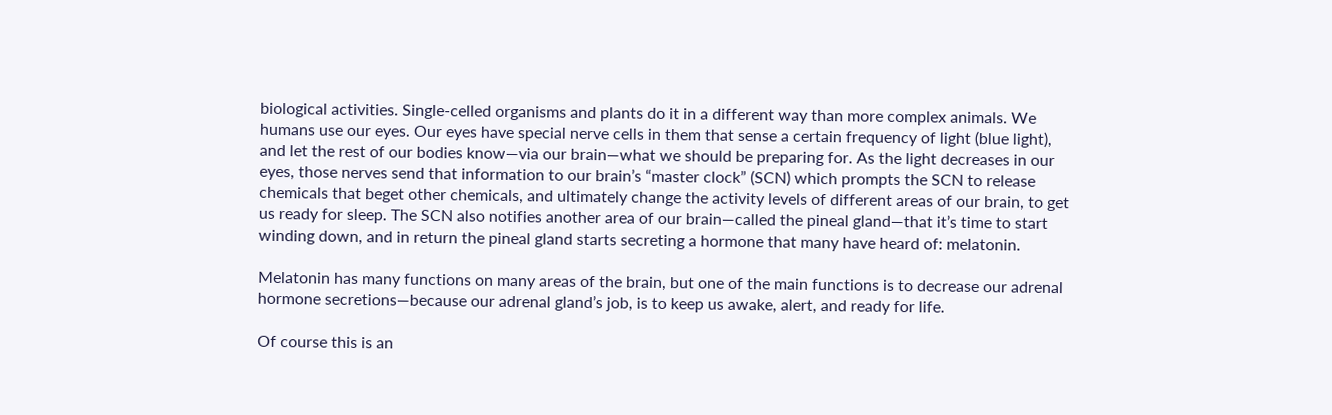biological activities. Single-celled organisms and plants do it in a different way than more complex animals. We humans use our eyes. Our eyes have special nerve cells in them that sense a certain frequency of light (blue light), and let the rest of our bodies know—via our brain—what we should be preparing for. As the light decreases in our eyes, those nerves send that information to our brain’s “master clock” (SCN) which prompts the SCN to release chemicals that beget other chemicals, and ultimately change the activity levels of different areas of our brain, to get us ready for sleep. The SCN also notifies another area of our brain—called the pineal gland—that it’s time to start winding down, and in return the pineal gland starts secreting a hormone that many have heard of: melatonin.

Melatonin has many functions on many areas of the brain, but one of the main functions is to decrease our adrenal hormone secretions—because our adrenal gland’s job, is to keep us awake, alert, and ready for life.

Of course this is an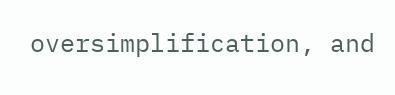oversimplification, and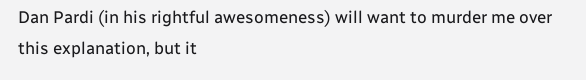Dan Pardi (in his rightful awesomeness) will want to murder me over this explanation, but it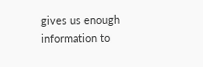gives us enough information to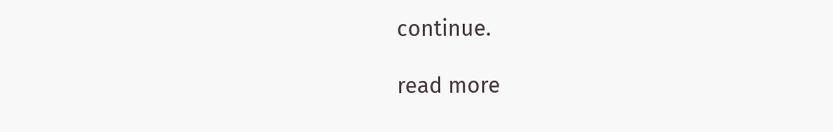continue.

read more